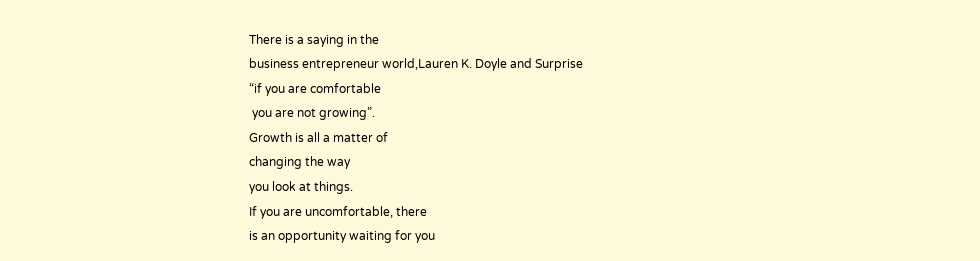There is a saying in the
business entrepreneur world,Lauren K. Doyle and Surprise
“if you are comfortable
 you are not growing”.
Growth is all a matter of
changing the way
you look at things.
If you are uncomfortable, there
is an opportunity waiting for you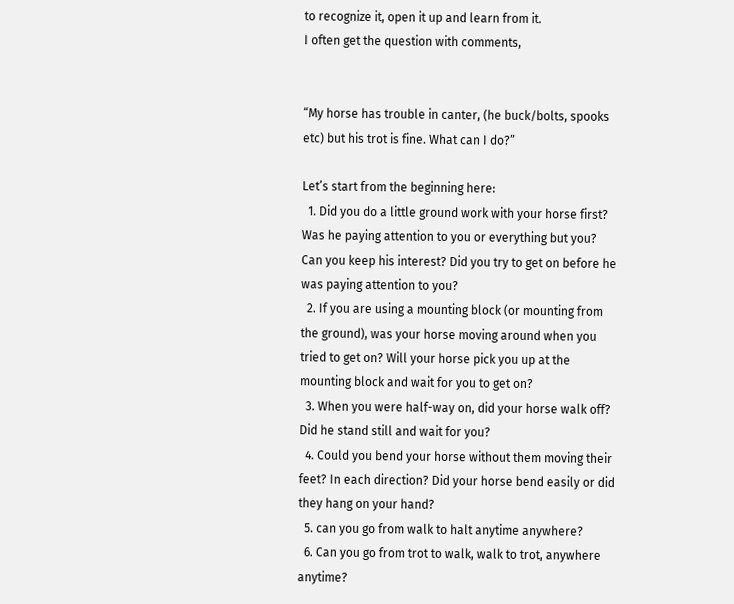to recognize it, open it up and learn from it.
I often get the question with comments,


“My horse has trouble in canter, (he buck/bolts, spooks etc) but his trot is fine. What can I do?”

Let’s start from the beginning here:
  1. Did you do a little ground work with your horse first? Was he paying attention to you or everything but you? Can you keep his interest? Did you try to get on before he was paying attention to you?
  2. If you are using a mounting block (or mounting from the ground), was your horse moving around when you tried to get on? Will your horse pick you up at the mounting block and wait for you to get on?
  3. When you were half-way on, did your horse walk off? Did he stand still and wait for you?
  4. Could you bend your horse without them moving their feet? In each direction? Did your horse bend easily or did they hang on your hand?
  5. can you go from walk to halt anytime anywhere?
  6. Can you go from trot to walk, walk to trot, anywhere anytime?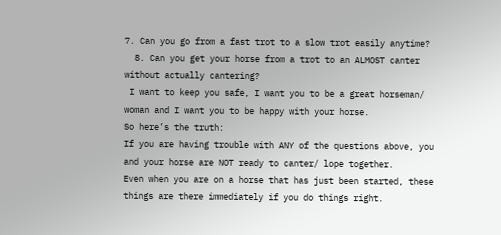7. Can you go from a fast trot to a slow trot easily anytime?
  8. Can you get your horse from a trot to an ALMOST canter without actually cantering?
 I want to keep you safe, I want you to be a great horseman/ woman and I want you to be happy with your horse.
So here’s the truth:
If you are having trouble with ANY of the questions above, you and your horse are NOT ready to canter/ lope together.
Even when you are on a horse that has just been started, these things are there immediately if you do things right.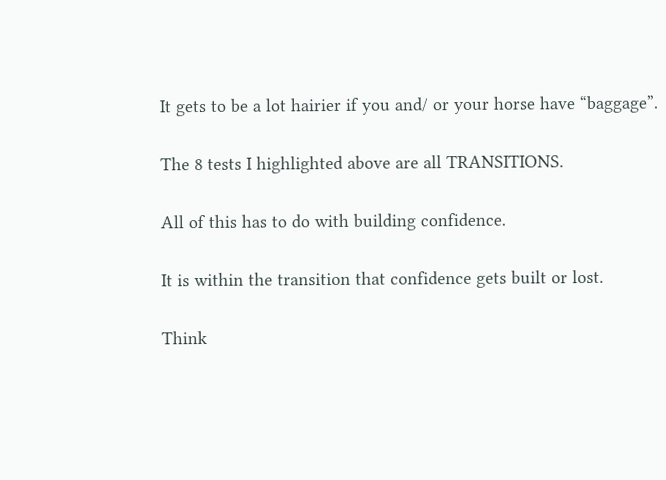It gets to be a lot hairier if you and/ or your horse have “baggage”.

The 8 tests I highlighted above are all TRANSITIONS.

All of this has to do with building confidence.

It is within the transition that confidence gets built or lost.

Think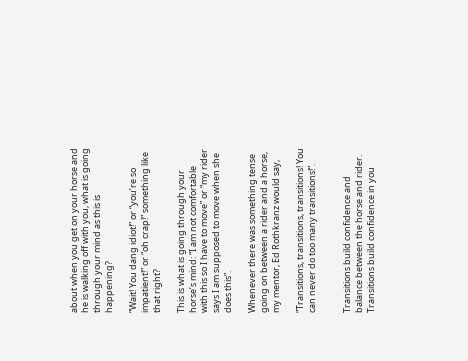about when you get on your horse and he is walking off with you, what is going through your mind as this is happening?

“Wait! You dang idiot!” or “you’re so impatient!” or “oh crap!” something like that right?

This is what is going through your horse’s mind: “I am not comfortable with this so I have to move” or “my rider says I am supposed to move when she does this”.

Whenever there was something tense going on between a rider and a horse, my mentor, Ed Rothkranz would say,

“Transitions, transitions, transitions! You can never do too many transitions!”.


Transitions build confidence and balance between the horse and rider.
Transitions build confidence in you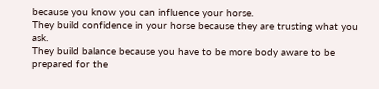because you know you can influence your horse.
They build confidence in your horse because they are trusting what you ask.
They build balance because you have to be more body aware to be prepared for the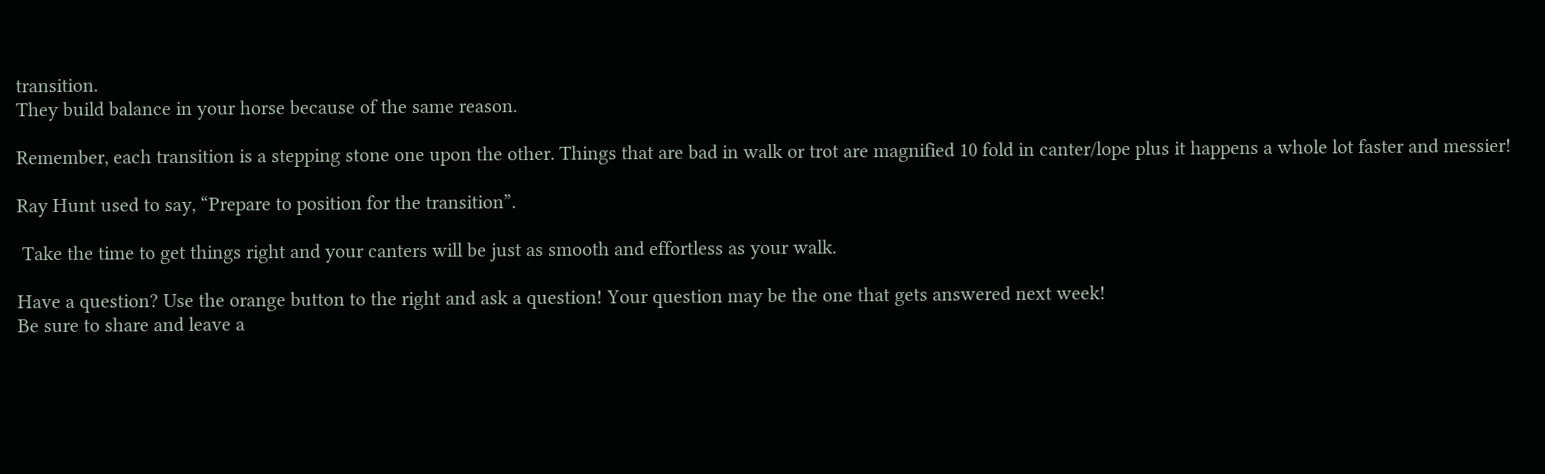transition.
They build balance in your horse because of the same reason.

Remember, each transition is a stepping stone one upon the other. Things that are bad in walk or trot are magnified 10 fold in canter/lope plus it happens a whole lot faster and messier!

Ray Hunt used to say, “Prepare to position for the transition”.

 Take the time to get things right and your canters will be just as smooth and effortless as your walk.

Have a question? Use the orange button to the right and ask a question! Your question may be the one that gets answered next week!
Be sure to share and leave a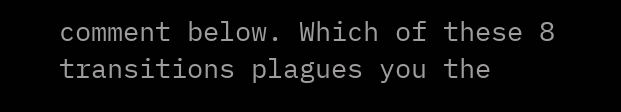comment below. Which of these 8 transitions plagues you the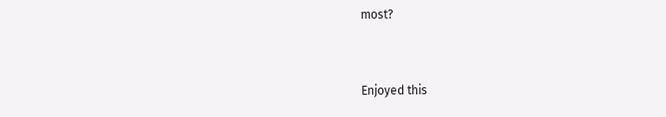most?


Enjoyed this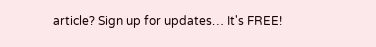article? Sign up for updates… It's FREE!